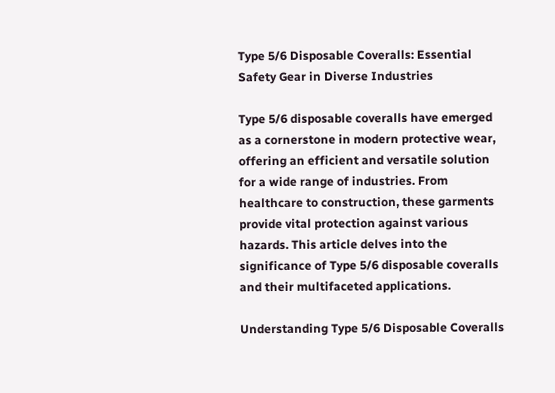Type 5/6 Disposable Coveralls: Essential Safety Gear in Diverse Industries

Type 5/6 disposable coveralls have emerged as a cornerstone in modern protective wear, offering an efficient and versatile solution for a wide range of industries. From healthcare to construction, these garments provide vital protection against various hazards. This article delves into the significance of Type 5/6 disposable coveralls and their multifaceted applications.

Understanding Type 5/6 Disposable Coveralls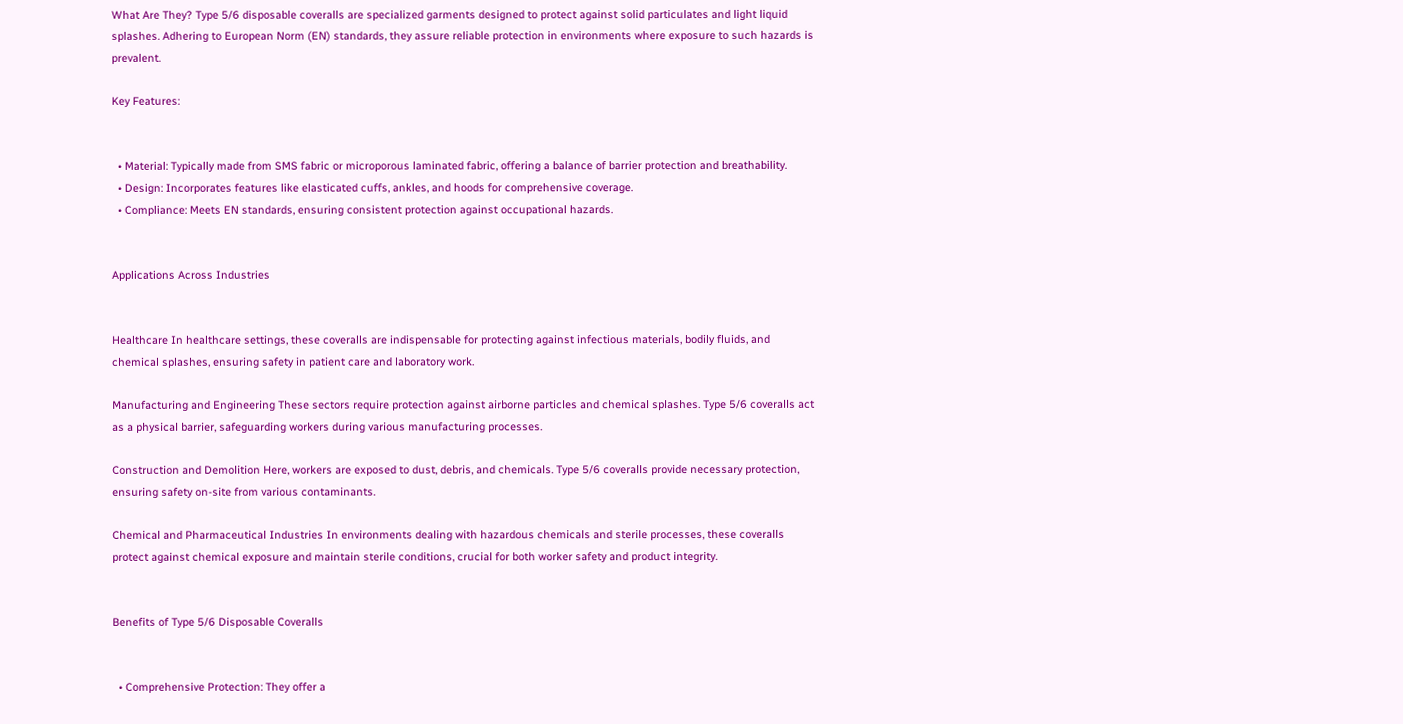What Are They? Type 5/6 disposable coveralls are specialized garments designed to protect against solid particulates and light liquid splashes. Adhering to European Norm (EN) standards, they assure reliable protection in environments where exposure to such hazards is prevalent.

Key Features:


  • Material: Typically made from SMS fabric or microporous laminated fabric, offering a balance of barrier protection and breathability.
  • Design: Incorporates features like elasticated cuffs, ankles, and hoods for comprehensive coverage.
  • Compliance: Meets EN standards, ensuring consistent protection against occupational hazards.


Applications Across Industries


Healthcare In healthcare settings, these coveralls are indispensable for protecting against infectious materials, bodily fluids, and chemical splashes, ensuring safety in patient care and laboratory work.

Manufacturing and Engineering These sectors require protection against airborne particles and chemical splashes. Type 5/6 coveralls act as a physical barrier, safeguarding workers during various manufacturing processes.

Construction and Demolition Here, workers are exposed to dust, debris, and chemicals. Type 5/6 coveralls provide necessary protection, ensuring safety on-site from various contaminants.

Chemical and Pharmaceutical Industries In environments dealing with hazardous chemicals and sterile processes, these coveralls protect against chemical exposure and maintain sterile conditions, crucial for both worker safety and product integrity.


Benefits of Type 5/6 Disposable Coveralls


  • Comprehensive Protection: They offer a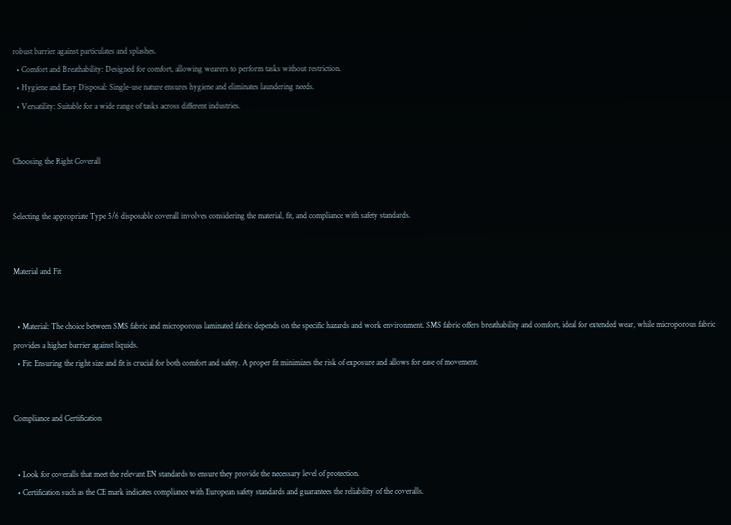robust barrier against particulates and splashes.
  • Comfort and Breathability: Designed for comfort, allowing wearers to perform tasks without restriction.
  • Hygiene and Easy Disposal: Single-use nature ensures hygiene and eliminates laundering needs.
  • Versatility: Suitable for a wide range of tasks across different industries.


Choosing the Right Coverall


Selecting the appropriate Type 5/6 disposable coverall involves considering the material, fit, and compliance with safety standards.


Material and Fit


  • Material: The choice between SMS fabric and microporous laminated fabric depends on the specific hazards and work environment. SMS fabric offers breathability and comfort, ideal for extended wear, while microporous fabric provides a higher barrier against liquids.
  • Fit: Ensuring the right size and fit is crucial for both comfort and safety. A proper fit minimizes the risk of exposure and allows for ease of movement.


Compliance and Certification


  • Look for coveralls that meet the relevant EN standards to ensure they provide the necessary level of protection.
  • Certification such as the CE mark indicates compliance with European safety standards and guarantees the reliability of the coveralls.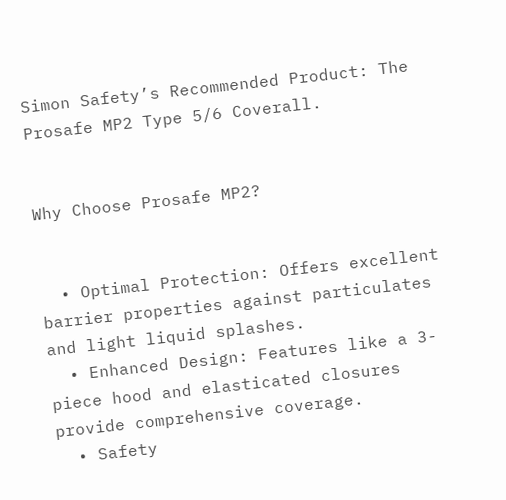Simon Safety’s Recommended Product: The Prosafe MP2 Type 5/6 Coverall.


Why Choose Prosafe MP2?


  • Optimal Protection: Offers excellent barrier properties against particulates and light liquid splashes.
  • Enhanced Design: Features like a 3-piece hood and elasticated closures provide comprehensive coverage.
  • Safety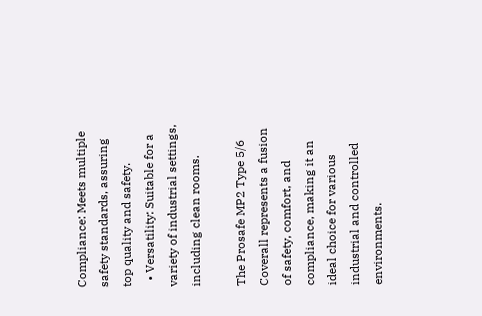Compliance: Meets multiple safety standards, assuring top quality and safety.
  • Versatility: Suitable for a variety of industrial settings, including clean rooms.

The Prosafe MP2 Type 5/6 Coverall represents a fusion of safety, comfort, and compliance, making it an ideal choice for various industrial and controlled environments.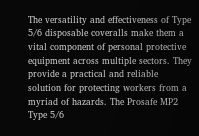The versatility and effectiveness of Type 5/6 disposable coveralls make them a vital component of personal protective equipment across multiple sectors. They provide a practical and reliable solution for protecting workers from a myriad of hazards. The Prosafe MP2 Type 5/6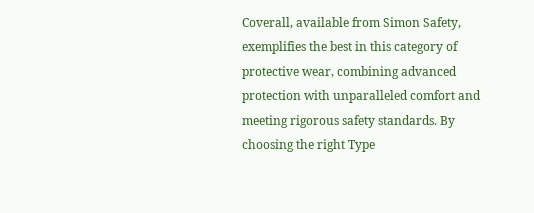Coverall, available from Simon Safety, exemplifies the best in this category of protective wear, combining advanced protection with unparalleled comfort and meeting rigorous safety standards. By choosing the right Type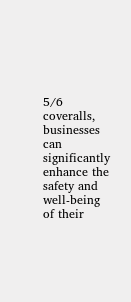5/6 coveralls, businesses can significantly enhance the safety and well-being of their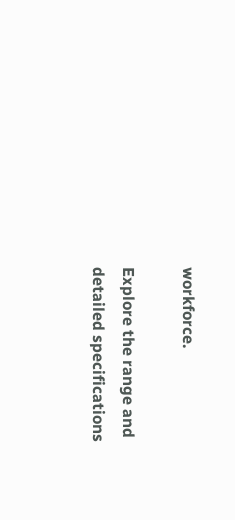workforce.

Explore the range and detailed specifications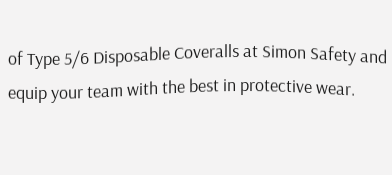of Type 5/6 Disposable Coveralls at Simon Safety and equip your team with the best in protective wear.